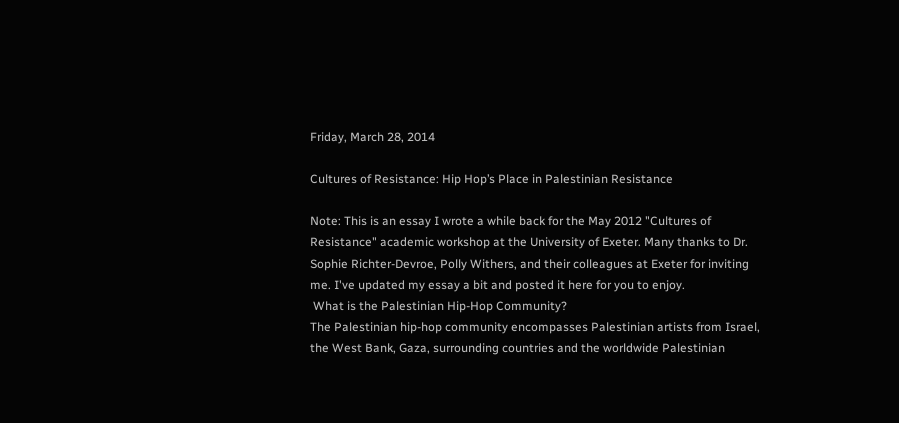Friday, March 28, 2014

Cultures of Resistance: Hip Hop’s Place in Palestinian Resistance

Note: This is an essay I wrote a while back for the May 2012 "Cultures of Resistance" academic workshop at the University of Exeter. Many thanks to Dr. Sophie Richter-Devroe, Polly Withers, and their colleagues at Exeter for inviting me. I've updated my essay a bit and posted it here for you to enjoy.
 What is the Palestinian Hip-Hop Community?
The Palestinian hip-hop community encompasses Palestinian artists from Israel, the West Bank, Gaza, surrounding countries and the worldwide Palestinian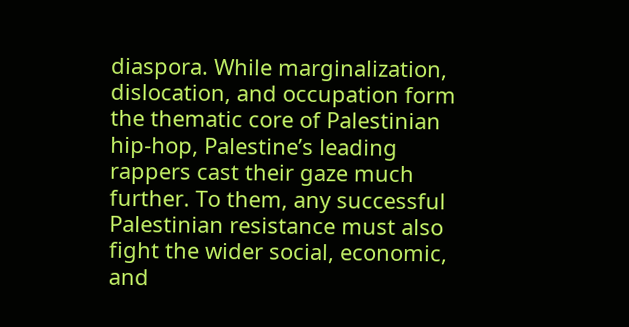diaspora. While marginalization, dislocation, and occupation form the thematic core of Palestinian hip-hop, Palestine’s leading rappers cast their gaze much further. To them, any successful Palestinian resistance must also fight the wider social, economic, and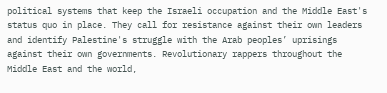political systems that keep the Israeli occupation and the Middle East's status quo in place. They call for resistance against their own leaders and identify Palestine's struggle with the Arab peoples’ uprisings against their own governments. Revolutionary rappers throughout the Middle East and the world,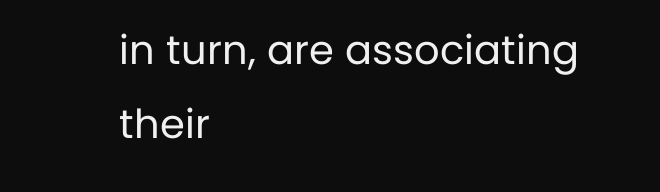in turn, are associating their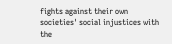fights against their own societies' social injustices with the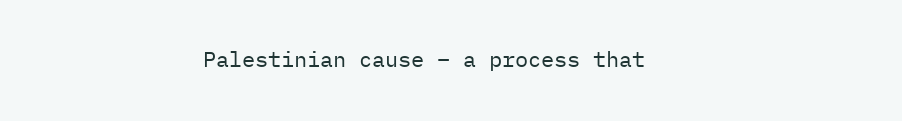Palestinian cause – a process that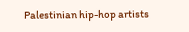Palestinian hip-hop artists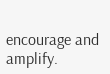encourage and amplify.